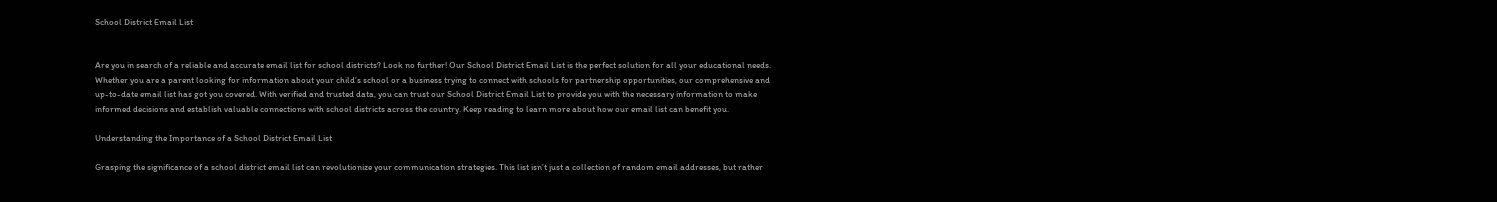School District Email List


Are you in search of a reliable and accurate email list for school districts? Look no further! Our School District Email List is the perfect solution for all your educational needs. Whether you are a parent looking for information about your child’s school or a business trying to connect with schools for partnership opportunities, our comprehensive and up-to-date email list has got you covered. With verified and trusted data, you can trust our School District Email List to provide you with the necessary information to make informed decisions and establish valuable connections with school districts across the country. Keep reading to learn more about how our email list can benefit you.

Understanding the Importance of a School District Email List

Grasping the significance of a school district email list can revolutionize your communication strategies. This list isn’t just a collection of random email addresses, but rather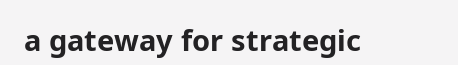a gateway for strategic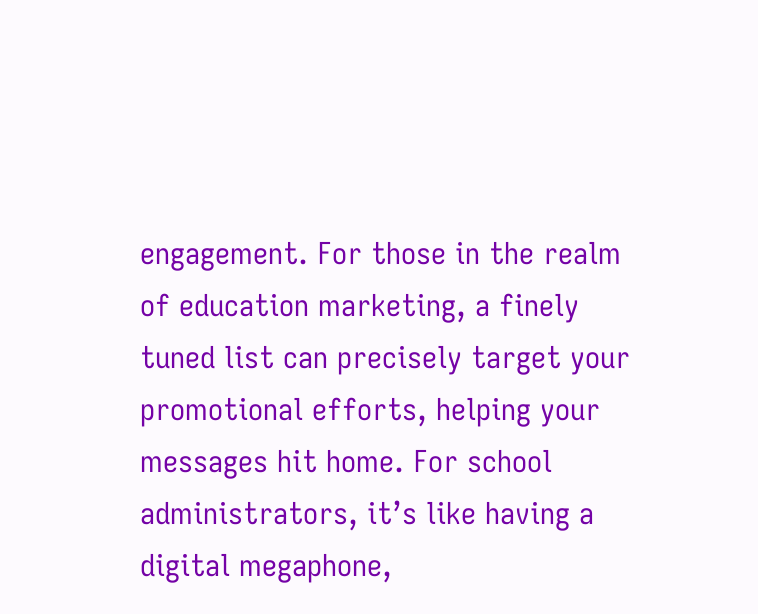engagement. For those in the realm of education marketing, a finely tuned list can precisely target your promotional efforts, helping your messages hit home. For school administrators, it’s like having a digital megaphone,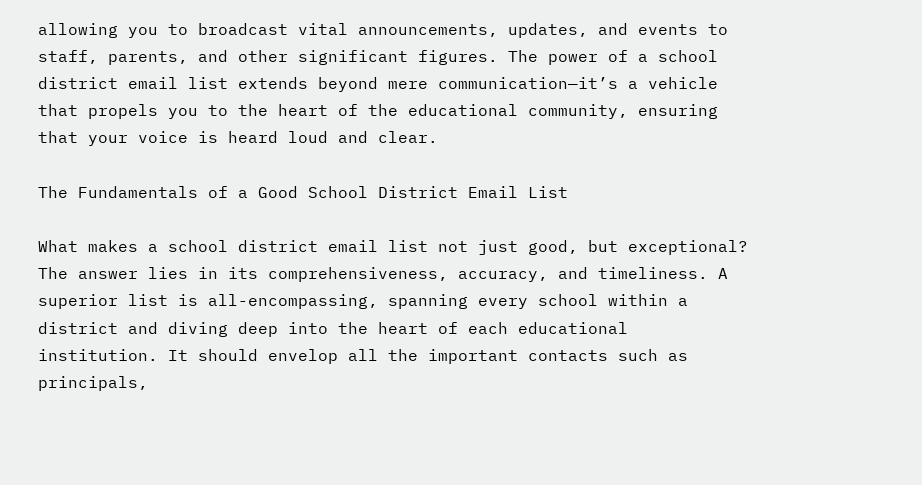allowing you to broadcast vital announcements, updates, and events to staff, parents, and other significant figures. The power of a school district email list extends beyond mere communication—it’s a vehicle that propels you to the heart of the educational community, ensuring that your voice is heard loud and clear.

The Fundamentals of a Good School District Email List

What makes a school district email list not just good, but exceptional? The answer lies in its comprehensiveness, accuracy, and timeliness. A superior list is all-encompassing, spanning every school within a district and diving deep into the heart of each educational institution. It should envelop all the important contacts such as principals,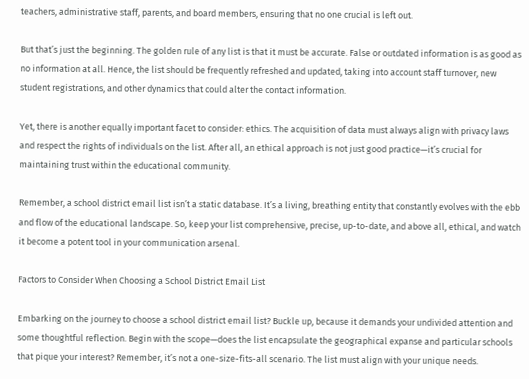teachers, administrative staff, parents, and board members, ensuring that no one crucial is left out.

But that’s just the beginning. The golden rule of any list is that it must be accurate. False or outdated information is as good as no information at all. Hence, the list should be frequently refreshed and updated, taking into account staff turnover, new student registrations, and other dynamics that could alter the contact information.

Yet, there is another equally important facet to consider: ethics. The acquisition of data must always align with privacy laws and respect the rights of individuals on the list. After all, an ethical approach is not just good practice—it’s crucial for maintaining trust within the educational community.

Remember, a school district email list isn’t a static database. It’s a living, breathing entity that constantly evolves with the ebb and flow of the educational landscape. So, keep your list comprehensive, precise, up-to-date, and above all, ethical, and watch it become a potent tool in your communication arsenal.

Factors to Consider When Choosing a School District Email List

Embarking on the journey to choose a school district email list? Buckle up, because it demands your undivided attention and some thoughtful reflection. Begin with the scope—does the list encapsulate the geographical expanse and particular schools that pique your interest? Remember, it’s not a one-size-fits-all scenario. The list must align with your unique needs.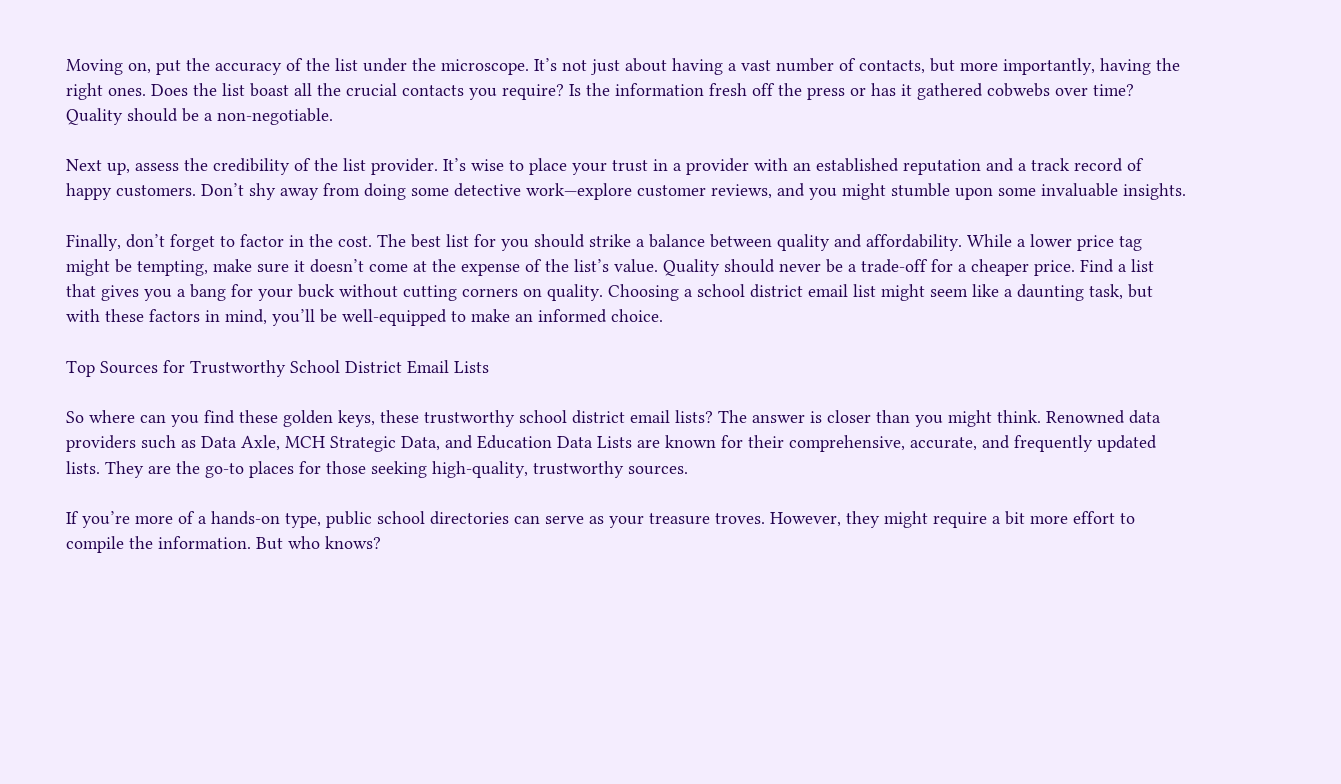Moving on, put the accuracy of the list under the microscope. It’s not just about having a vast number of contacts, but more importantly, having the right ones. Does the list boast all the crucial contacts you require? Is the information fresh off the press or has it gathered cobwebs over time? Quality should be a non-negotiable.

Next up, assess the credibility of the list provider. It’s wise to place your trust in a provider with an established reputation and a track record of happy customers. Don’t shy away from doing some detective work—explore customer reviews, and you might stumble upon some invaluable insights.

Finally, don’t forget to factor in the cost. The best list for you should strike a balance between quality and affordability. While a lower price tag might be tempting, make sure it doesn’t come at the expense of the list’s value. Quality should never be a trade-off for a cheaper price. Find a list that gives you a bang for your buck without cutting corners on quality. Choosing a school district email list might seem like a daunting task, but with these factors in mind, you’ll be well-equipped to make an informed choice.

Top Sources for Trustworthy School District Email Lists

So where can you find these golden keys, these trustworthy school district email lists? The answer is closer than you might think. Renowned data providers such as Data Axle, MCH Strategic Data, and Education Data Lists are known for their comprehensive, accurate, and frequently updated lists. They are the go-to places for those seeking high-quality, trustworthy sources.

If you’re more of a hands-on type, public school directories can serve as your treasure troves. However, they might require a bit more effort to compile the information. But who knows?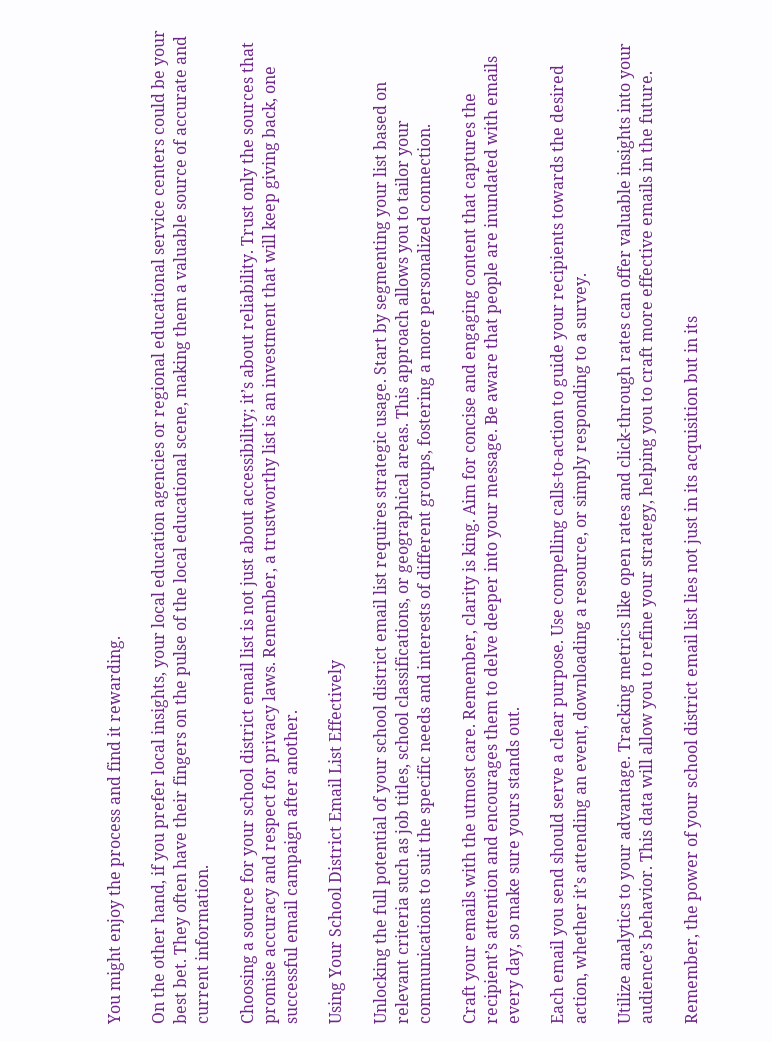You might enjoy the process and find it rewarding.

On the other hand, if you prefer local insights, your local education agencies or regional educational service centers could be your best bet. They often have their fingers on the pulse of the local educational scene, making them a valuable source of accurate and current information.

Choosing a source for your school district email list is not just about accessibility; it’s about reliability. Trust only the sources that promise accuracy and respect for privacy laws. Remember, a trustworthy list is an investment that will keep giving back, one successful email campaign after another.

Using Your School District Email List Effectively

Unlocking the full potential of your school district email list requires strategic usage. Start by segmenting your list based on relevant criteria such as job titles, school classifications, or geographical areas. This approach allows you to tailor your communications to suit the specific needs and interests of different groups, fostering a more personalized connection.

Craft your emails with the utmost care. Remember, clarity is king. Aim for concise and engaging content that captures the recipient’s attention and encourages them to delve deeper into your message. Be aware that people are inundated with emails every day, so make sure yours stands out.

Each email you send should serve a clear purpose. Use compelling calls-to-action to guide your recipients towards the desired action, whether it’s attending an event, downloading a resource, or simply responding to a survey.

Utilize analytics to your advantage. Tracking metrics like open rates and click-through rates can offer valuable insights into your audience’s behavior. This data will allow you to refine your strategy, helping you to craft more effective emails in the future.

Remember, the power of your school district email list lies not just in its acquisition but in its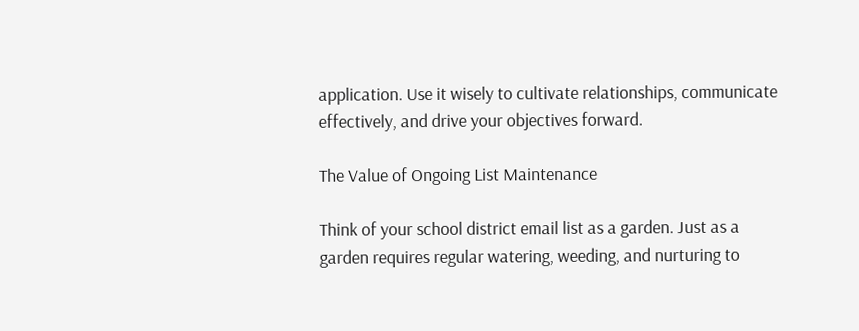application. Use it wisely to cultivate relationships, communicate effectively, and drive your objectives forward.

The Value of Ongoing List Maintenance

Think of your school district email list as a garden. Just as a garden requires regular watering, weeding, and nurturing to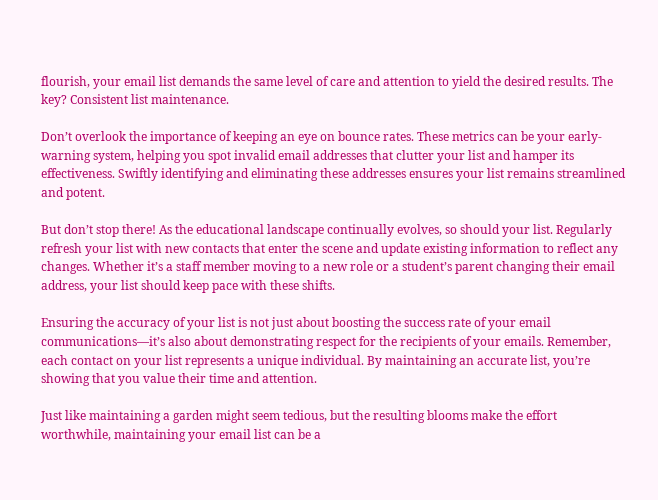flourish, your email list demands the same level of care and attention to yield the desired results. The key? Consistent list maintenance.

Don’t overlook the importance of keeping an eye on bounce rates. These metrics can be your early-warning system, helping you spot invalid email addresses that clutter your list and hamper its effectiveness. Swiftly identifying and eliminating these addresses ensures your list remains streamlined and potent.

But don’t stop there! As the educational landscape continually evolves, so should your list. Regularly refresh your list with new contacts that enter the scene and update existing information to reflect any changes. Whether it’s a staff member moving to a new role or a student’s parent changing their email address, your list should keep pace with these shifts.

Ensuring the accuracy of your list is not just about boosting the success rate of your email communications—it’s also about demonstrating respect for the recipients of your emails. Remember, each contact on your list represents a unique individual. By maintaining an accurate list, you’re showing that you value their time and attention.

Just like maintaining a garden might seem tedious, but the resulting blooms make the effort worthwhile, maintaining your email list can be a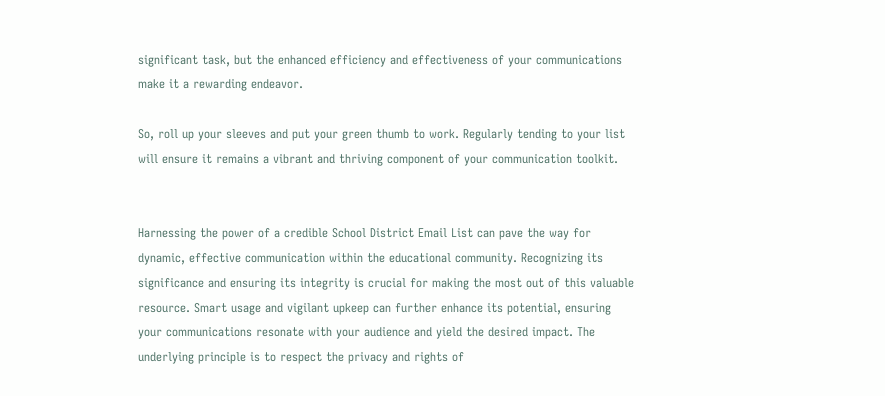significant task, but the enhanced efficiency and effectiveness of your communications make it a rewarding endeavor.

So, roll up your sleeves and put your green thumb to work. Regularly tending to your list will ensure it remains a vibrant and thriving component of your communication toolkit.


Harnessing the power of a credible School District Email List can pave the way for dynamic, effective communication within the educational community. Recognizing its significance and ensuring its integrity is crucial for making the most out of this valuable resource. Smart usage and vigilant upkeep can further enhance its potential, ensuring your communications resonate with your audience and yield the desired impact. The underlying principle is to respect the privacy and rights of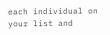each individual on your list and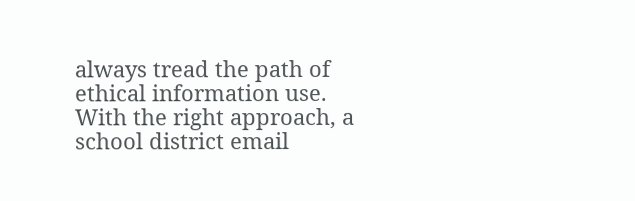always tread the path of ethical information use. With the right approach, a school district email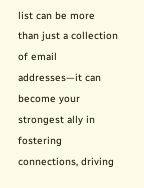list can be more than just a collection of email addresses—it can become your strongest ally in fostering connections, driving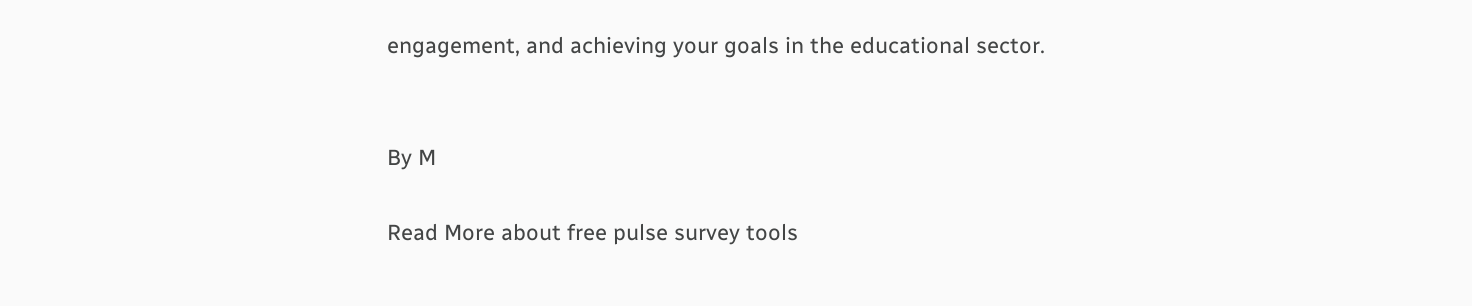engagement, and achieving your goals in the educational sector.


By M

Read More about free pulse survey tools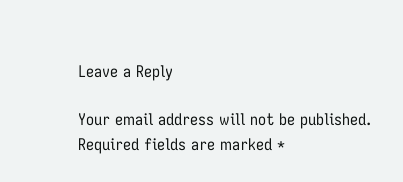Leave a Reply

Your email address will not be published. Required fields are marked *